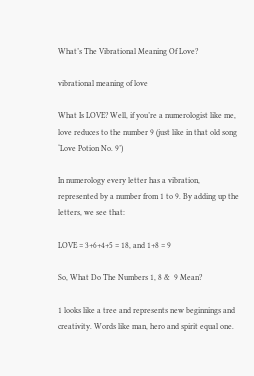What’s The Vibrational Meaning Of Love?

vibrational meaning of love

What Is LOVE? Well, if you’re a numerologist like me, love reduces to the number 9 (just like in that old song ‘Love Potion No. 9’)

In numerology every letter has a vibration, represented by a number from 1 to 9. By adding up the letters, we see that:

LOVE = 3+6+4+5 = 18, and 1+8 = 9

So, What Do The Numbers 1, 8 &  9 Mean?

1 looks like a tree and represents new beginnings and creativity. Words like man, hero and spirit equal one.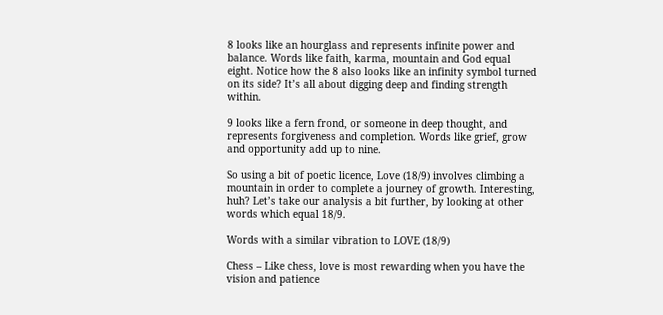8 looks like an hourglass and represents infinite power and balance. Words like faith, karma, mountain and God equal eight. Notice how the 8 also looks like an infinity symbol turned on its side? It’s all about digging deep and finding strength within.

9 looks like a fern frond, or someone in deep thought, and represents forgiveness and completion. Words like grief, grow and opportunity add up to nine.

So using a bit of poetic licence, Love (18/9) involves climbing a mountain in order to complete a journey of growth. Interesting, huh? Let’s take our analysis a bit further, by looking at other words which equal 18/9.

Words with a similar vibration to LOVE (18/9)

Chess – Like chess, love is most rewarding when you have the vision and patience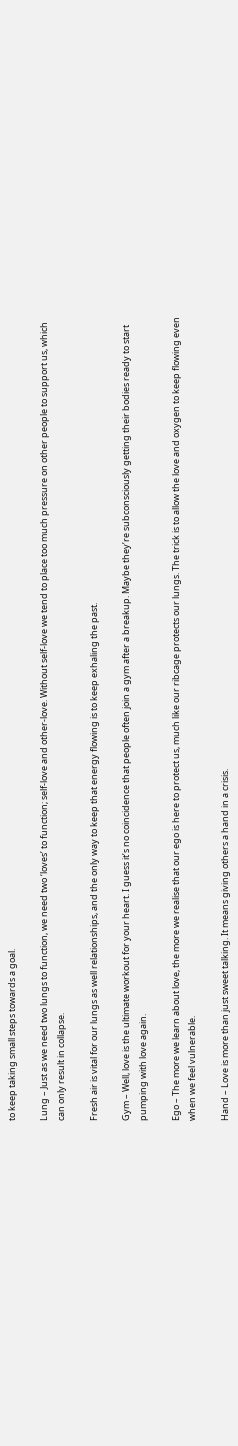to keep taking small steps towards a goal.

Lung – Just as we need two lungs to function, we need two ‘loves’ to function; self-love and other-love. Without self-love we tend to place too much pressure on other people to support us, which can only result in collapse.

Fresh air is vital for our lungs as well relationships, and the only way to keep that energy flowing is to keep exhaling the past.

Gym – Well, love is the ultimate workout for your heart. I guess it’s no coincidence that people often join a gym after a breakup. Maybe they’re subconsciously getting their bodies ready to start pumping with love again.

Ego – The more we learn about love, the more we realise that our ego is here to protect us, much like our ribcage protects our lungs. The trick is to allow the love and oxygen to keep flowing even when we feel vulnerable.

Hand – Love is more than just sweet talking. It means giving others a hand in a crisis.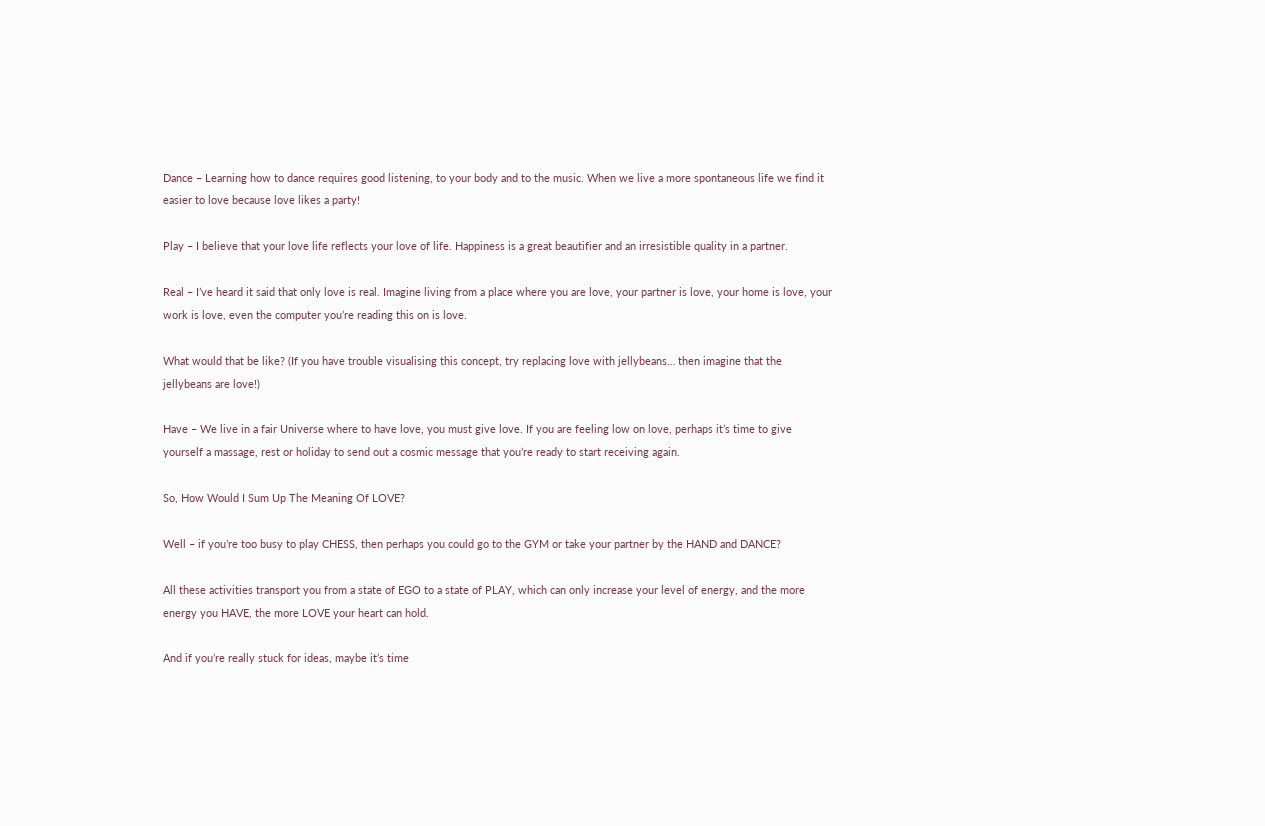Dance – Learning how to dance requires good listening, to your body and to the music. When we live a more spontaneous life we find it easier to love because love likes a party!

Play – I believe that your love life reflects your love of life. Happiness is a great beautifier and an irresistible quality in a partner.

Real – I’ve heard it said that only love is real. Imagine living from a place where you are love, your partner is love, your home is love, your work is love, even the computer you’re reading this on is love.

What would that be like? (If you have trouble visualising this concept, try replacing love with jellybeans… then imagine that the jellybeans are love!)

Have – We live in a fair Universe where to have love, you must give love. If you are feeling low on love, perhaps it’s time to give yourself a massage, rest or holiday to send out a cosmic message that you’re ready to start receiving again.

So, How Would I Sum Up The Meaning Of LOVE?

Well – if you’re too busy to play CHESS, then perhaps you could go to the GYM or take your partner by the HAND and DANCE?

All these activities transport you from a state of EGO to a state of PLAY, which can only increase your level of energy, and the more energy you HAVE, the more LOVE your heart can hold.

And if you’re really stuck for ideas, maybe it’s time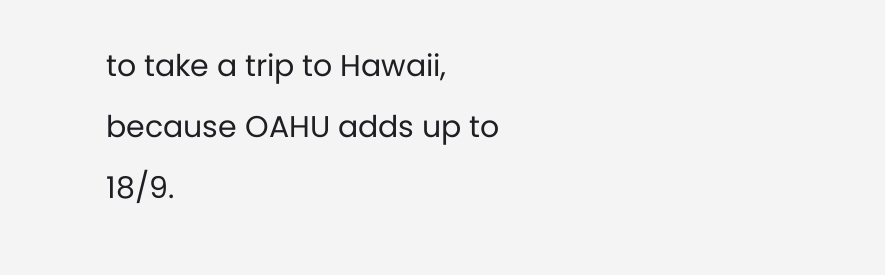to take a trip to Hawaii, because OAHU adds up to 18/9.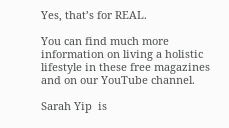Yes, that’s for REAL.

You can find much more information on living a holistic lifestyle in these free magazines and on our YouTube channel.

Sarah Yip  is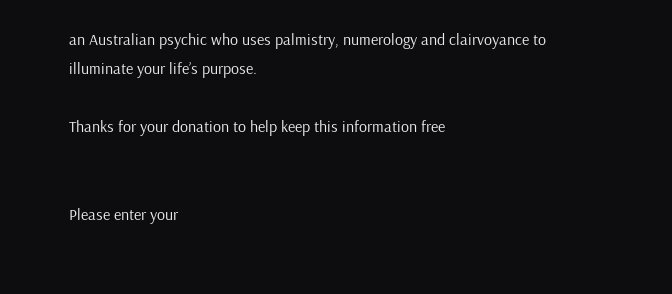an Australian psychic who uses palmistry, numerology and clairvoyance to illuminate your life’s purpose.

Thanks for your donation to help keep this information free


Please enter your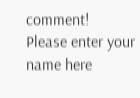comment!
Please enter your name here